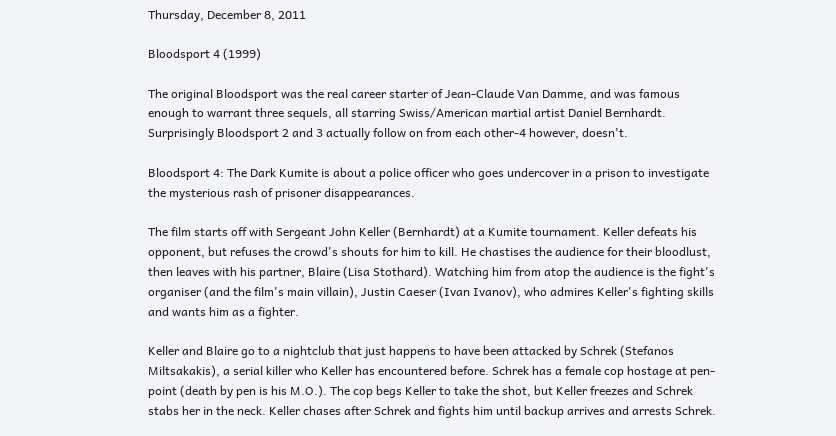Thursday, December 8, 2011

Bloodsport 4 (1999)

The original Bloodsport was the real career starter of Jean-Claude Van Damme, and was famous enough to warrant three sequels, all starring Swiss/American martial artist Daniel Bernhardt. Surprisingly Bloodsport 2 and 3 actually follow on from each other-4 however, doesn't.

Bloodsport 4: The Dark Kumite is about a police officer who goes undercover in a prison to investigate the mysterious rash of prisoner disappearances.

The film starts off with Sergeant John Keller (Bernhardt) at a Kumite tournament. Keller defeats his opponent, but refuses the crowd's shouts for him to kill. He chastises the audience for their bloodlust, then leaves with his partner, Blaire (Lisa Stothard). Watching him from atop the audience is the fight's organiser (and the film's main villain), Justin Caeser (Ivan Ivanov), who admires Keller's fighting skills and wants him as a fighter.

Keller and Blaire go to a nightclub that just happens to have been attacked by Schrek (Stefanos Miltsakakis), a serial killer who Keller has encountered before. Schrek has a female cop hostage at pen-point (death by pen is his M.O.). The cop begs Keller to take the shot, but Keller freezes and Schrek stabs her in the neck. Keller chases after Schrek and fights him until backup arrives and arrests Schrek.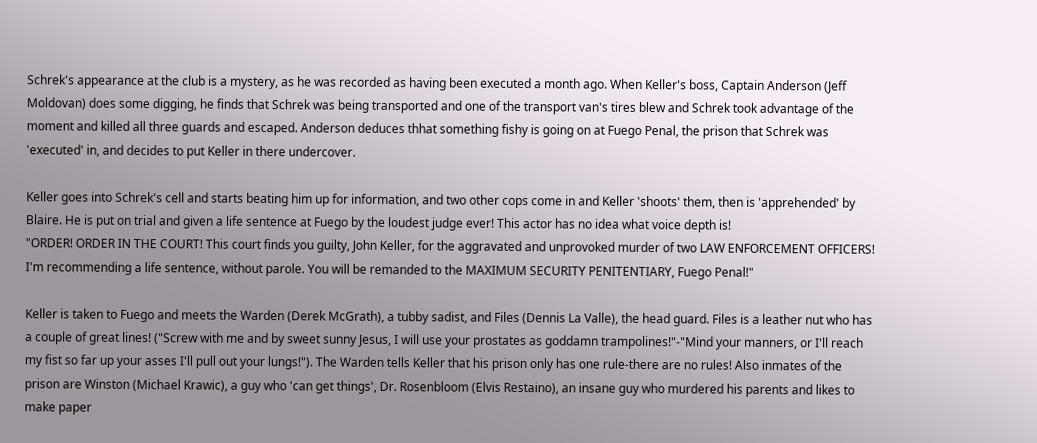Schrek's appearance at the club is a mystery, as he was recorded as having been executed a month ago. When Keller's boss, Captain Anderson (Jeff Moldovan) does some digging, he finds that Schrek was being transported and one of the transport van's tires blew and Schrek took advantage of the moment and killed all three guards and escaped. Anderson deduces thhat something fishy is going on at Fuego Penal, the prison that Schrek was 'executed' in, and decides to put Keller in there undercover.

Keller goes into Schrek's cell and starts beating him up for information, and two other cops come in and Keller 'shoots' them, then is 'apprehended' by Blaire. He is put on trial and given a life sentence at Fuego by the loudest judge ever! This actor has no idea what voice depth is!
"ORDER! ORDER IN THE COURT! This court finds you guilty, John Keller, for the aggravated and unprovoked murder of two LAW ENFORCEMENT OFFICERS! I'm recommending a life sentence, without parole. You will be remanded to the MAXIMUM SECURITY PENITENTIARY, Fuego Penal!"

Keller is taken to Fuego and meets the Warden (Derek McGrath), a tubby sadist, and Files (Dennis La Valle), the head guard. Files is a leather nut who has a couple of great lines! ("Screw with me and by sweet sunny Jesus, I will use your prostates as goddamn trampolines!"-"Mind your manners, or I'll reach my fist so far up your asses I'll pull out your lungs!"). The Warden tells Keller that his prison only has one rule-there are no rules! Also inmates of the prison are Winston (Michael Krawic), a guy who 'can get things', Dr. Rosenbloom (Elvis Restaino), an insane guy who murdered his parents and likes to make paper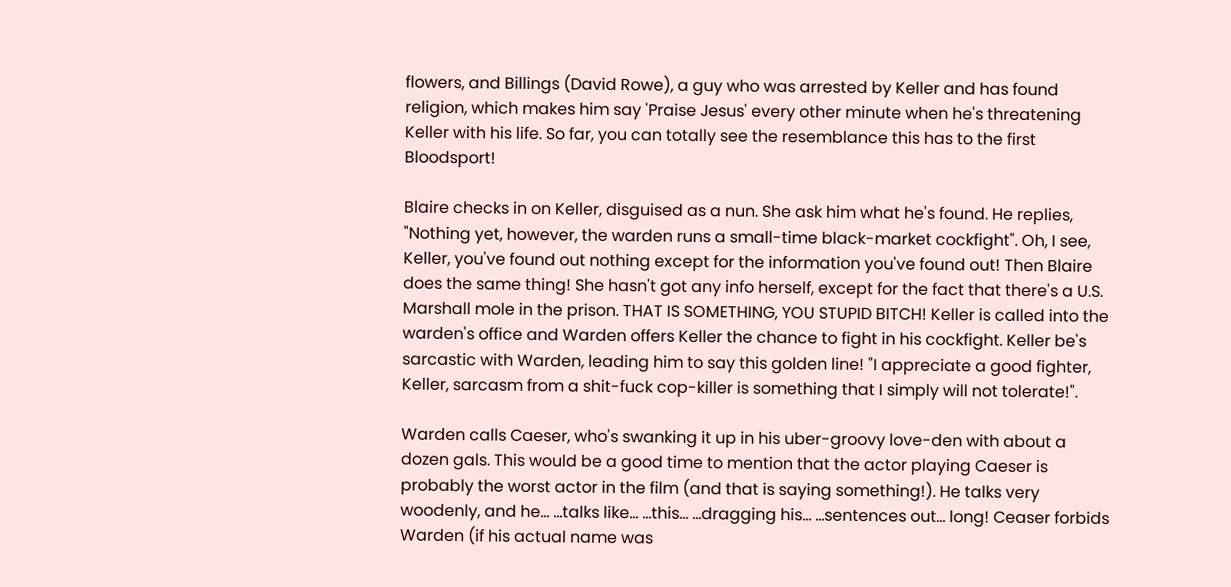flowers, and Billings (David Rowe), a guy who was arrested by Keller and has found religion, which makes him say 'Praise Jesus' every other minute when he's threatening Keller with his life. So far, you can totally see the resemblance this has to the first Bloodsport!

Blaire checks in on Keller, disguised as a nun. She ask him what he's found. He replies, "Nothing yet, however, the warden runs a small-time black-market cockfight". Oh, I see, Keller, you've found out nothing except for the information you've found out! Then Blaire does the same thing! She hasn't got any info herself, except for the fact that there's a U.S. Marshall mole in the prison. THAT IS SOMETHING, YOU STUPID BITCH! Keller is called into the warden's office and Warden offers Keller the chance to fight in his cockfight. Keller be's sarcastic with Warden, leading him to say this golden line! "I appreciate a good fighter, Keller, sarcasm from a shit-fuck cop-killer is something that I simply will not tolerate!".

Warden calls Caeser, who's swanking it up in his uber-groovy love-den with about a dozen gals. This would be a good time to mention that the actor playing Caeser is probably the worst actor in the film (and that is saying something!). He talks very woodenly, and he... ...talks like... ...this... ...dragging his... ...sentences out... long! Ceaser forbids Warden (if his actual name was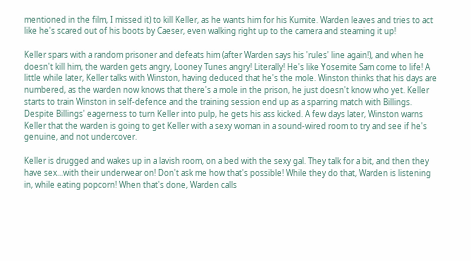mentioned in the film, I missed it) to kill Keller, as he wants him for his Kumite. Warden leaves and tries to act like he's scared out of his boots by Caeser, even walking right up to the camera and steaming it up!

Keller spars with a random prisoner and defeats him (after Warden says his 'rules' line again!), and when he doesn't kill him, the warden gets angry, Looney Tunes angry! Literally! He's like Yosemite Sam come to life! A little while later, Keller talks with Winston, having deduced that he's the mole. Winston thinks that his days are numbered, as the warden now knows that there's a mole in the prison, he just doesn't know who yet. Keller starts to train Winston in self-defence and the training session end up as a sparring match with Billings. Despite Billings' eagerness to turn Keller into pulp, he gets his ass kicked. A few days later, Winston warns Keller that the warden is going to get Keller with a sexy woman in a sound-wired room to try and see if he's genuine, and not undercover.

Keller is drugged and wakes up in a lavish room, on a bed with the sexy gal. They talk for a bit, and then they have sex...with their underwear on! Don't ask me how that's possible! While they do that, Warden is listening in, while eating popcorn! When that's done, Warden calls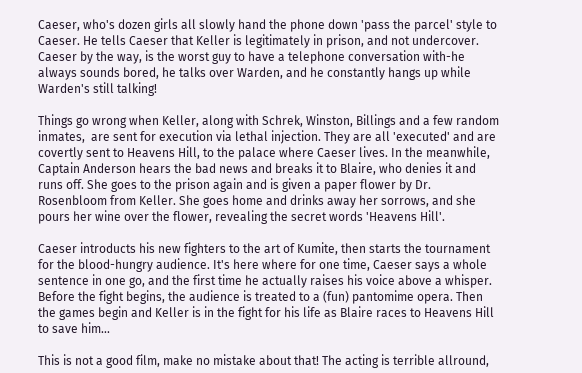Caeser, who's dozen girls all slowly hand the phone down 'pass the parcel' style to Caeser. He tells Caeser that Keller is legitimately in prison, and not undercover. Caeser by the way, is the worst guy to have a telephone conversation with-he always sounds bored, he talks over Warden, and he constantly hangs up while Warden's still talking!

Things go wrong when Keller, along with Schrek, Winston, Billings and a few random inmates,  are sent for execution via lethal injection. They are all 'executed' and are covertly sent to Heavens Hill, to the palace where Caeser lives. In the meanwhile, Captain Anderson hears the bad news and breaks it to Blaire, who denies it and runs off. She goes to the prison again and is given a paper flower by Dr. Rosenbloom from Keller. She goes home and drinks away her sorrows, and she pours her wine over the flower, revealing the secret words 'Heavens Hill'.

Caeser introducts his new fighters to the art of Kumite, then starts the tournament for the blood-hungry audience. It's here where for one time, Caeser says a whole sentence in one go, and the first time he actually raises his voice above a whisper. Before the fight begins, the audience is treated to a (fun) pantomime opera. Then the games begin and Keller is in the fight for his life as Blaire races to Heavens Hill to save him...

This is not a good film, make no mistake about that! The acting is terrible allround,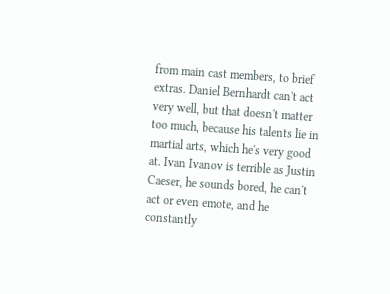from main cast members, to brief extras. Daniel Bernhardt can't act very well, but that doesn't matter too much, because his talents lie in martial arts, which he's very good at. Ivan Ivanov is terrible as Justin Caeser, he sounds bored, he can't act or even emote, and he constantly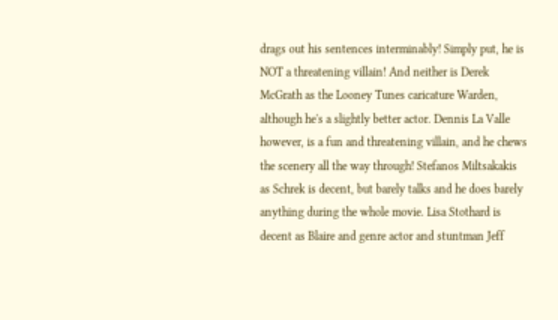drags out his sentences interminably! Simply put, he is NOT a threatening villain! And neither is Derek McGrath as the Looney Tunes caricature Warden, although he's a slightly better actor. Dennis La Valle however, is a fun and threatening villain, and he chews the scenery all the way through! Stefanos Miltsakakis as Schrek is decent, but barely talks and he does barely anything during the whole movie. Lisa Stothard is decent as Blaire and genre actor and stuntman Jeff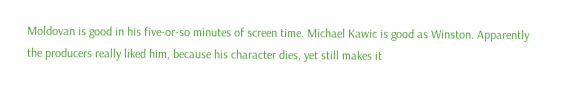Moldovan is good in his five-or-so minutes of screen time. Michael Kawic is good as Winston. Apparently the producers really liked him, because his character dies, yet still makes it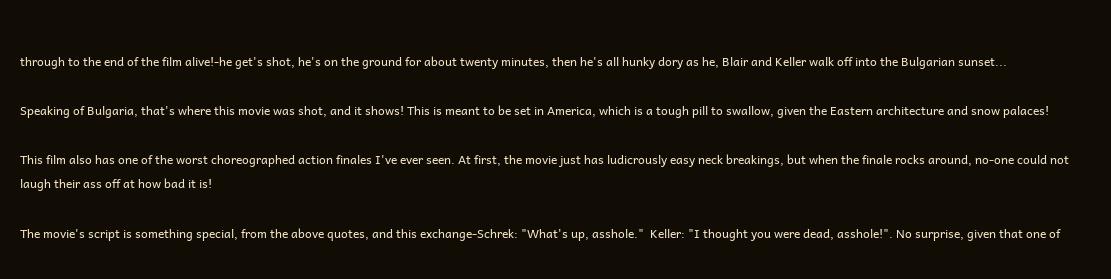through to the end of the film alive!-he get's shot, he's on the ground for about twenty minutes, then he's all hunky dory as he, Blair and Keller walk off into the Bulgarian sunset...

Speaking of Bulgaria, that's where this movie was shot, and it shows! This is meant to be set in America, which is a tough pill to swallow, given the Eastern architecture and snow palaces!

This film also has one of the worst choreographed action finales I've ever seen. At first, the movie just has ludicrously easy neck breakings, but when the finale rocks around, no-one could not laugh their ass off at how bad it is!

The movie's script is something special, from the above quotes, and this exchange-Schrek: "What's up, asshole."  Keller: "I thought you were dead, asshole!". No surprise, given that one of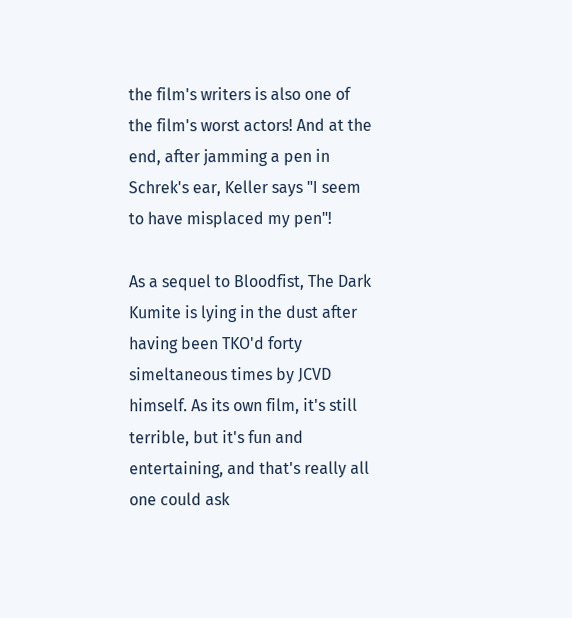the film's writers is also one of the film's worst actors! And at the end, after jamming a pen in Schrek's ear, Keller says "I seem to have misplaced my pen"!

As a sequel to Bloodfist, The Dark Kumite is lying in the dust after having been TKO'd forty simeltaneous times by JCVD himself. As its own film, it's still terrible, but it's fun and entertaining, and that's really all one could ask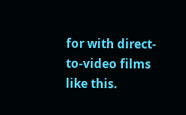for with direct-to-video films like this.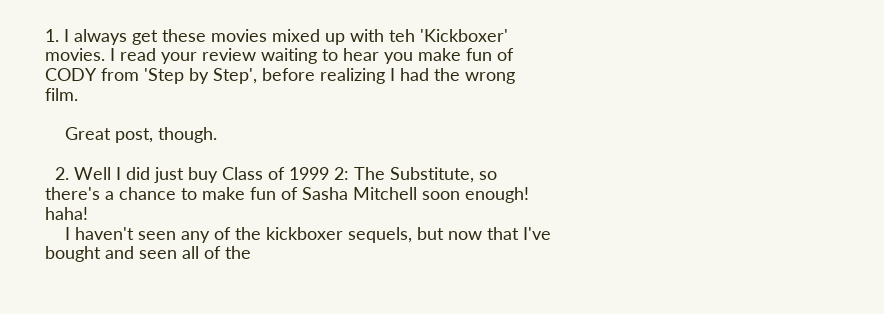1. I always get these movies mixed up with teh 'Kickboxer' movies. I read your review waiting to hear you make fun of CODY from 'Step by Step', before realizing I had the wrong film.

    Great post, though.

  2. Well I did just buy Class of 1999 2: The Substitute, so there's a chance to make fun of Sasha Mitchell soon enough! haha!
    I haven't seen any of the kickboxer sequels, but now that I've bought and seen all of the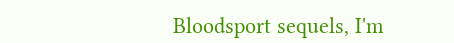Bloodsport sequels, I'm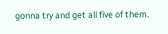gonna try and get all five of them.